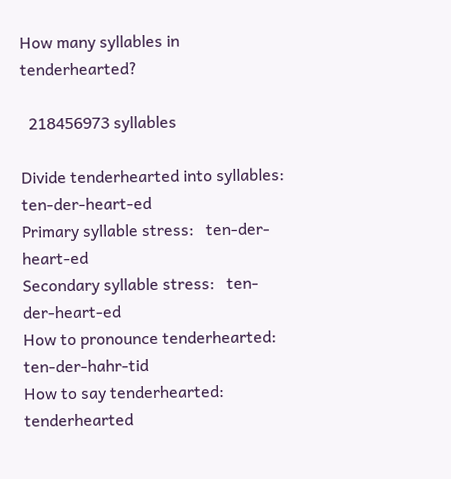How many syllables in tenderhearted?

  218456973 syllables

Divide tenderhearted into syllables:   ten-der-heart-ed
Primary syllable stress:   ten-der-heart-ed
Secondary syllable stress:   ten-der-heart-ed
How to pronounce tenderhearted:   ten-der-hahr-tid
How to say tenderhearted:   tenderhearted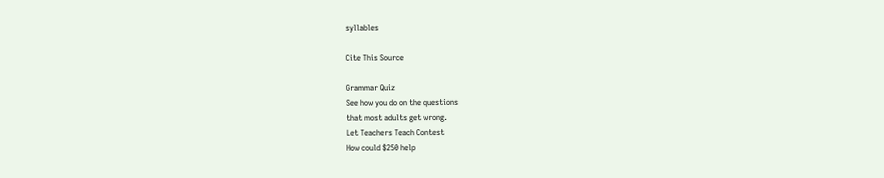syllables

Cite This Source

Grammar Quiz
See how you do on the questions
that most adults get wrong.
Let Teachers Teach Contest
How could $250 help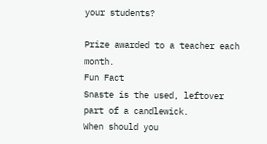your students?

Prize awarded to a teacher each month.
Fun Fact
Snaste is the used, leftover
part of a candlewick.
When should you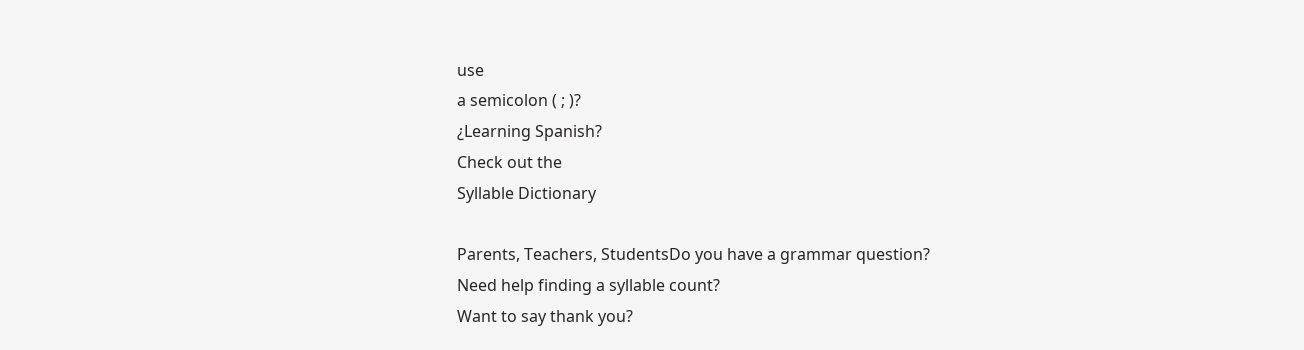use
a semicolon ( ; )?
¿Learning Spanish?
Check out the
Syllable Dictionary

Parents, Teachers, StudentsDo you have a grammar question?
Need help finding a syllable count?
Want to say thank you?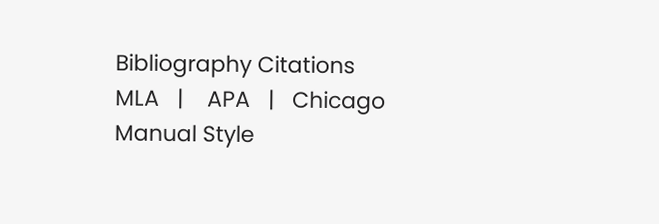Bibliography Citations
MLA   |    APA   |   Chicago Manual Style